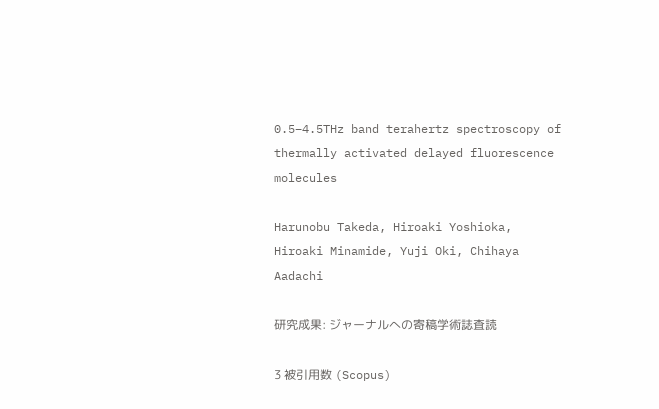0.5–4.5THz band terahertz spectroscopy of thermally activated delayed fluorescence molecules

Harunobu Takeda, Hiroaki Yoshioka, Hiroaki Minamide, Yuji Oki, Chihaya Aadachi

研究成果: ジャーナルへの寄稿学術誌査読

3 被引用数 (Scopus)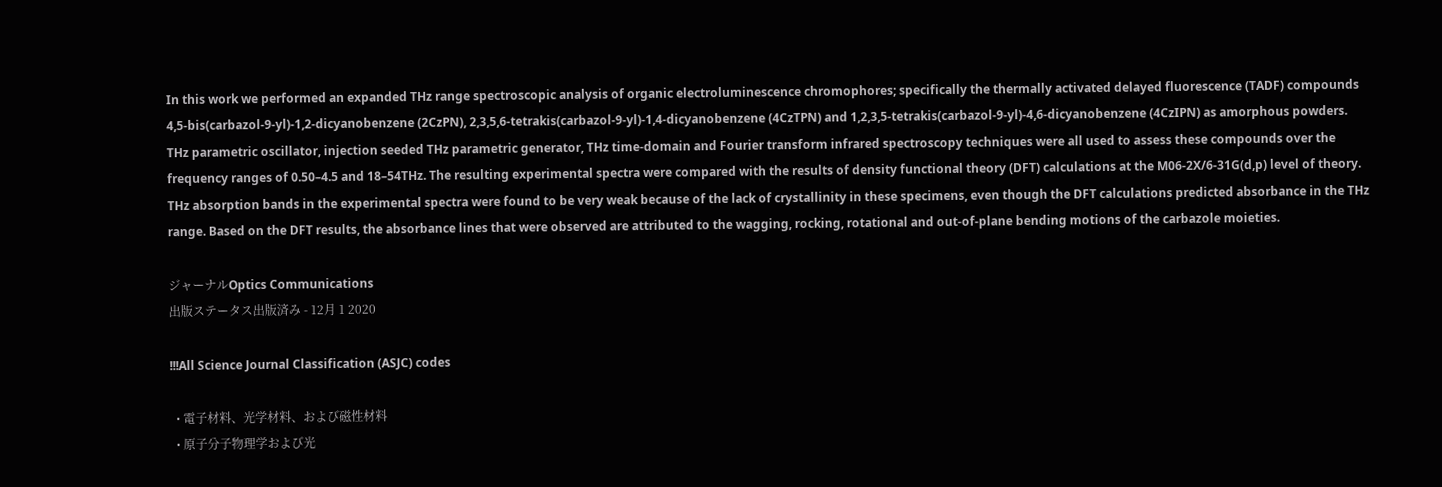In this work we performed an expanded THz range spectroscopic analysis of organic electroluminescence chromophores; specifically the thermally activated delayed fluorescence (TADF) compounds 4,5-bis(carbazol-9-yl)-1,2-dicyanobenzene (2CzPN), 2,3,5,6-tetrakis(carbazol-9-yl)-1,4-dicyanobenzene (4CzTPN) and 1,2,3,5-tetrakis(carbazol-9-yl)-4,6-dicyanobenzene (4CzIPN) as amorphous powders. THz parametric oscillator, injection seeded THz parametric generator, THz time-domain and Fourier transform infrared spectroscopy techniques were all used to assess these compounds over the frequency ranges of 0.50–4.5 and 18–54THz. The resulting experimental spectra were compared with the results of density functional theory (DFT) calculations at the M06-2X/6-31G(d,p) level of theory. THz absorption bands in the experimental spectra were found to be very weak because of the lack of crystallinity in these specimens, even though the DFT calculations predicted absorbance in the THz range. Based on the DFT results, the absorbance lines that were observed are attributed to the wagging, rocking, rotational and out-of-plane bending motions of the carbazole moieties.

ジャーナルOptics Communications
出版ステータス出版済み - 12月 1 2020

!!!All Science Journal Classification (ASJC) codes

  • 電子材料、光学材料、および磁性材料
  • 原子分子物理学および光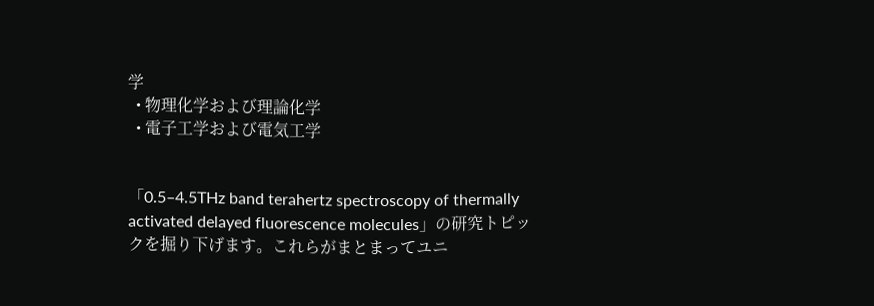学
  • 物理化学および理論化学
  • 電子工学および電気工学


「0.5–4.5THz band terahertz spectroscopy of thermally activated delayed fluorescence molecules」の研究トピックを掘り下げます。これらがまとまってユニ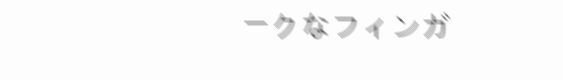ークなフィンガ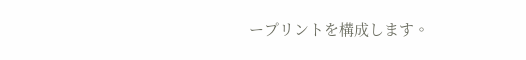ープリントを構成します。